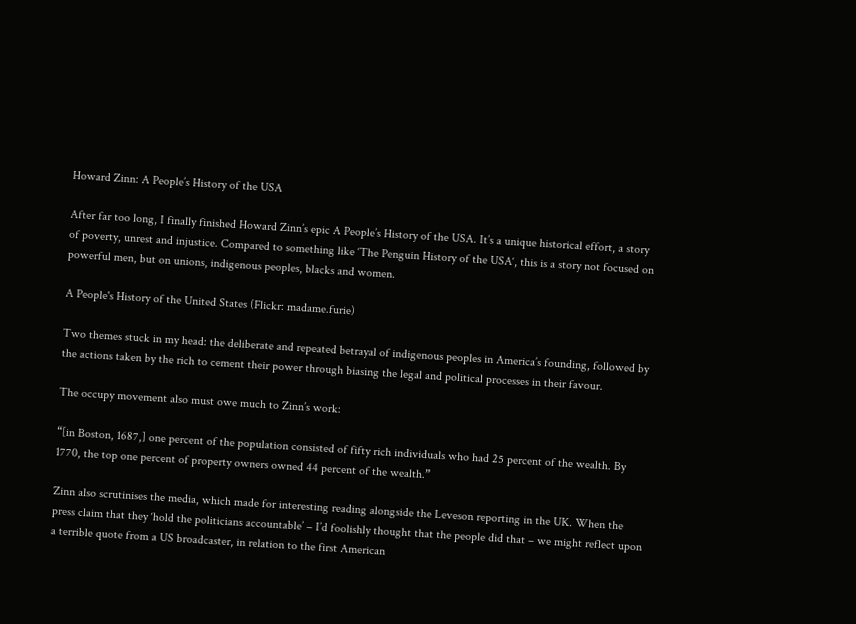Howard Zinn: A People’s History of the USA

After far too long, I finally finished Howard Zinn’s epic A People’s History of the USA. It’s a unique historical effort, a story of poverty, unrest and injustice. Compared to something like ‘The Penguin History of the USA‘, this is a story not focused on powerful men, but on unions, indigenous peoples, blacks and women.

A People's History of the United States (Flickr: madame.furie)

Two themes stuck in my head: the deliberate and repeated betrayal of indigenous peoples in America’s founding, followed by the actions taken by the rich to cement their power through biasing the legal and political processes in their favour.

The occupy movement also must owe much to Zinn’s work:

“[in Boston, 1687,] one percent of the population consisted of fifty rich individuals who had 25 percent of the wealth. By 1770, the top one percent of property owners owned 44 percent of the wealth.”

Zinn also scrutinises the media, which made for interesting reading alongside the Leveson reporting in the UK. When the press claim that they ‘hold the politicians accountable’ – I’d foolishly thought that the people did that – we might reflect upon a terrible quote from a US broadcaster, in relation to the first American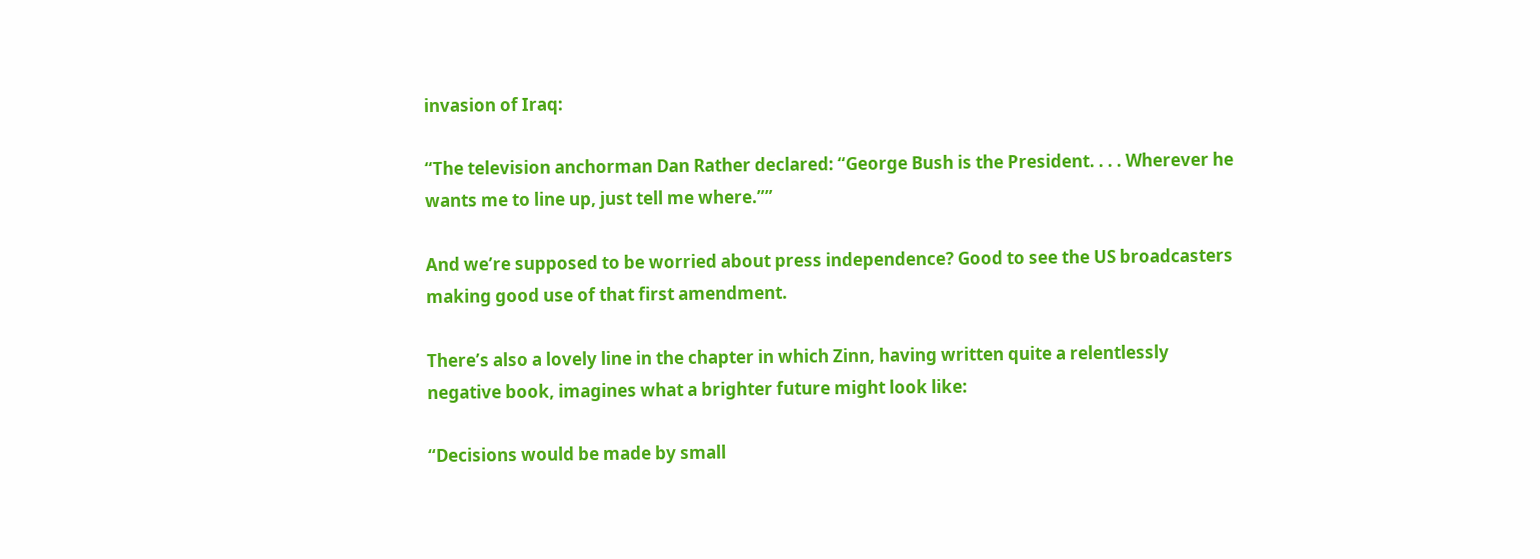invasion of Iraq:

“The television anchorman Dan Rather declared: “George Bush is the President. . . . Wherever he wants me to line up, just tell me where.””

And we’re supposed to be worried about press independence? Good to see the US broadcasters making good use of that first amendment.

There’s also a lovely line in the chapter in which Zinn, having written quite a relentlessly negative book, imagines what a brighter future might look like:

“Decisions would be made by small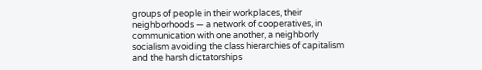groups of people in their workplaces, their neighborhoods — a network of cooperatives, in communication with one another, a neighborly socialism avoiding the class hierarchies of capitalism and the harsh dictatorships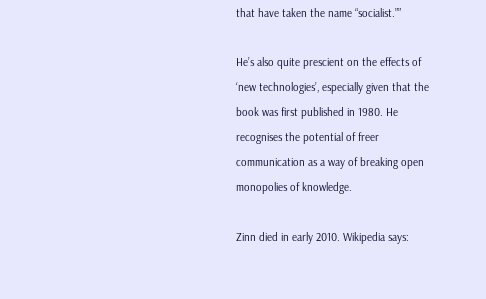that have taken the name “socialist.””

He’s also quite prescient on the effects of ‘new technologies’, especially given that the book was first published in 1980. He recognises the potential of freer communication as a way of breaking open monopolies of knowledge.

Zinn died in early 2010. Wikipedia says: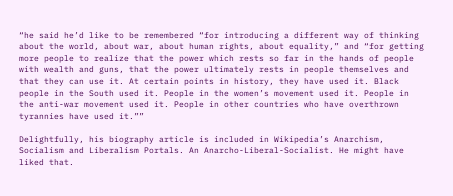“he said he’d like to be remembered “for introducing a different way of thinking about the world, about war, about human rights, about equality,” and “for getting more people to realize that the power which rests so far in the hands of people with wealth and guns, that the power ultimately rests in people themselves and that they can use it. At certain points in history, they have used it. Black people in the South used it. People in the women’s movement used it. People in the anti-war movement used it. People in other countries who have overthrown tyrannies have used it.””

Delightfully, his biography article is included in Wikipedia’s Anarchism, Socialism and Liberalism Portals. An Anarcho-Liberal-Socialist. He might have liked that.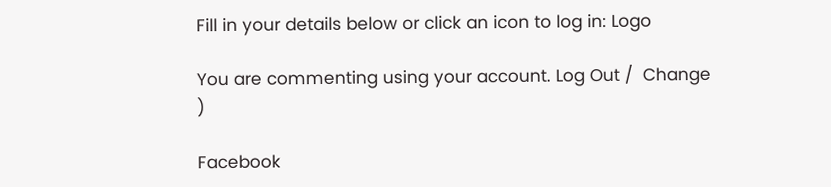Fill in your details below or click an icon to log in: Logo

You are commenting using your account. Log Out /  Change )

Facebook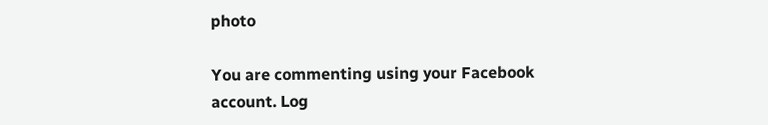photo

You are commenting using your Facebook account. Log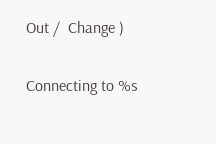Out /  Change )

Connecting to %s